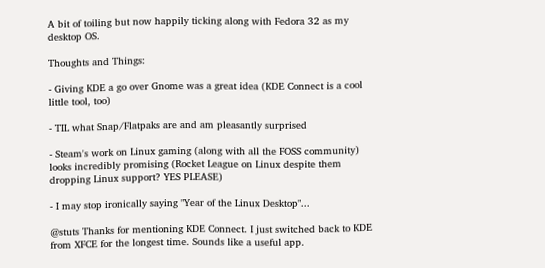A bit of toiling but now happily ticking along with Fedora 32 as my desktop OS.

Thoughts and Things:

- Giving KDE a go over Gnome was a great idea (KDE Connect is a cool little tool, too)

- TIL what Snap/Flatpaks are and am pleasantly surprised

- Steam's work on Linux gaming (along with all the FOSS community) looks incredibly promising (Rocket League on Linux despite them dropping Linux support? YES PLEASE)

- I may stop ironically saying "Year of the Linux Desktop"...

@stuts Thanks for mentioning KDE Connect. I just switched back to KDE from XFCE for the longest time. Sounds like a useful app.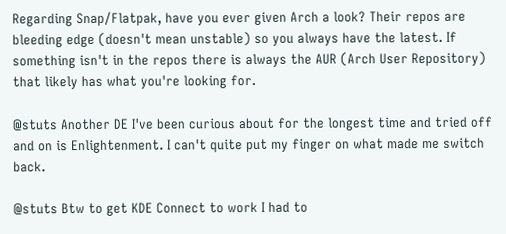Regarding Snap/Flatpak, have you ever given Arch a look? Their repos are bleeding edge (doesn't mean unstable) so you always have the latest. If something isn't in the repos there is always the AUR (Arch User Repository) that likely has what you're looking for.

@stuts Another DE I've been curious about for the longest time and tried off and on is Enlightenment. I can't quite put my finger on what made me switch back.

@stuts Btw to get KDE Connect to work I had to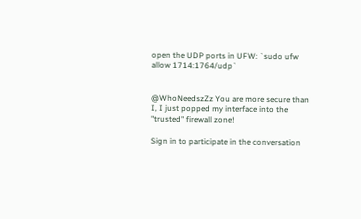open the UDP ports in UFW: `sudo ufw allow 1714:1764/udp`


@WhoNeedszZz You are more secure than I, I just popped my interface into the "trusted" firewall zone!

Sign in to participate in the conversation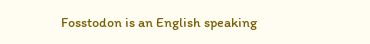Fosstodon is an English speaking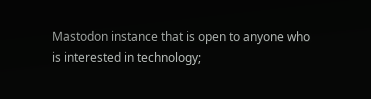Mastodon instance that is open to anyone who is interested in technology;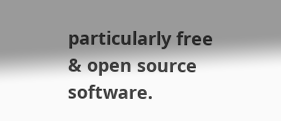particularly free & open source software.